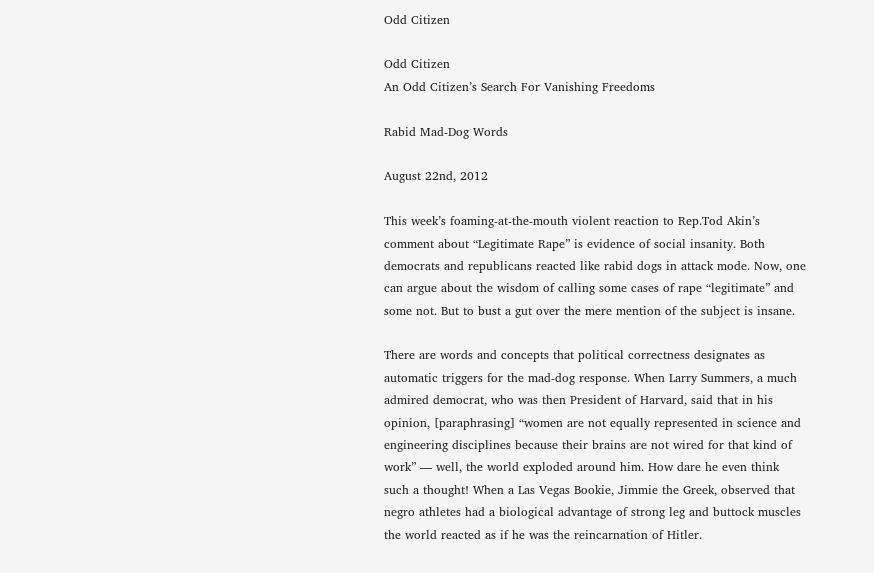Odd Citizen

Odd Citizen
An Odd Citizen’s Search For Vanishing Freedoms

Rabid Mad-Dog Words

August 22nd, 2012

This week’s foaming-at-the-mouth violent reaction to Rep.Tod Akin’s comment about “Legitimate Rape” is evidence of social insanity. Both democrats and republicans reacted like rabid dogs in attack mode. Now, one can argue about the wisdom of calling some cases of rape “legitimate” and some not. But to bust a gut over the mere mention of the subject is insane.

There are words and concepts that political correctness designates as automatic triggers for the mad-dog response. When Larry Summers, a much admired democrat, who was then President of Harvard, said that in his opinion, [paraphrasing] “women are not equally represented in science and engineering disciplines because their brains are not wired for that kind of work” — well, the world exploded around him. How dare he even think such a thought! When a Las Vegas Bookie, Jimmie the Greek, observed that negro athletes had a biological advantage of strong leg and buttock muscles the world reacted as if he was the reincarnation of Hitler.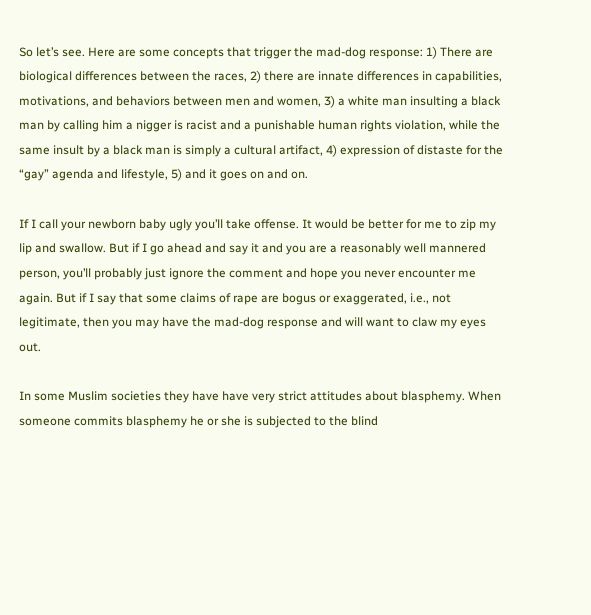So let’s see. Here are some concepts that trigger the mad-dog response: 1) There are biological differences between the races, 2) there are innate differences in capabilities, motivations, and behaviors between men and women, 3) a white man insulting a black man by calling him a nigger is racist and a punishable human rights violation, while the same insult by a black man is simply a cultural artifact, 4) expression of distaste for the “gay” agenda and lifestyle, 5) and it goes on and on.

If I call your newborn baby ugly you’ll take offense. It would be better for me to zip my lip and swallow. But if I go ahead and say it and you are a reasonably well mannered person, you’ll probably just ignore the comment and hope you never encounter me again. But if I say that some claims of rape are bogus or exaggerated, i.e., not legitimate, then you may have the mad-dog response and will want to claw my eyes out.

In some Muslim societies they have have very strict attitudes about blasphemy. When someone commits blasphemy he or she is subjected to the blind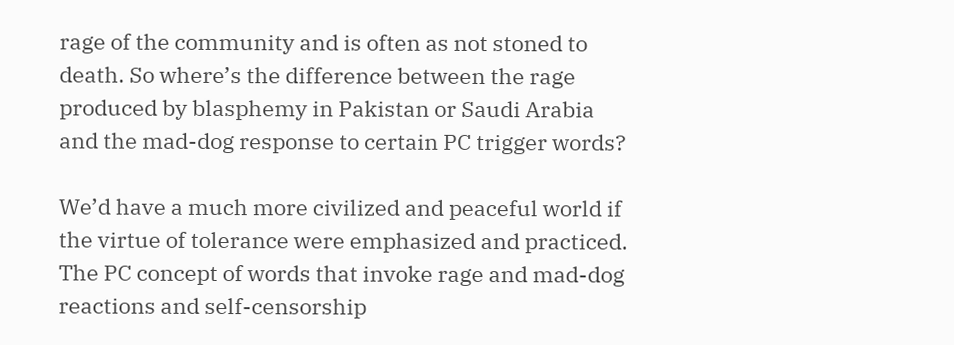rage of the community and is often as not stoned to death. So where’s the difference between the rage produced by blasphemy in Pakistan or Saudi Arabia and the mad-dog response to certain PC trigger words?

We’d have a much more civilized and peaceful world if the virtue of tolerance were emphasized and practiced. The PC concept of words that invoke rage and mad-dog reactions and self-censorship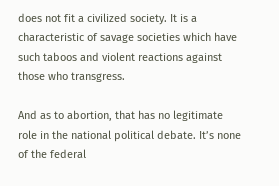does not fit a civilized society. It is a characteristic of savage societies which have such taboos and violent reactions against those who transgress.

And as to abortion, that has no legitimate role in the national political debate. It’s none of the federal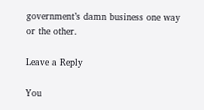government’s damn business one way or the other.

Leave a Reply

You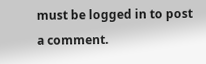must be logged in to post a comment.